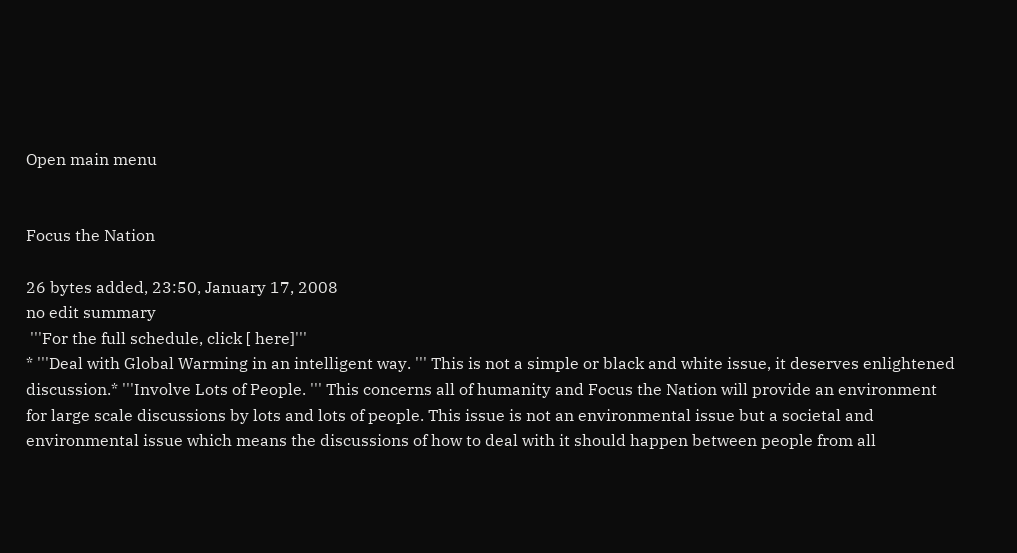Open main menu


Focus the Nation

26 bytes added, 23:50, January 17, 2008
no edit summary
 '''For the full schedule, click [ here]'''
* '''Deal with Global Warming in an intelligent way. ''' This is not a simple or black and white issue, it deserves enlightened discussion.* '''Involve Lots of People. ''' This concerns all of humanity and Focus the Nation will provide an environment for large scale discussions by lots and lots of people. This issue is not an environmental issue but a societal and environmental issue which means the discussions of how to deal with it should happen between people from all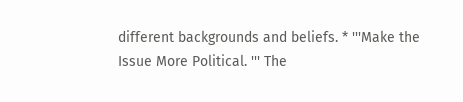different backgrounds and beliefs. * '''Make the Issue More Political. ''' The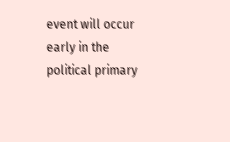event will occur early in the political primary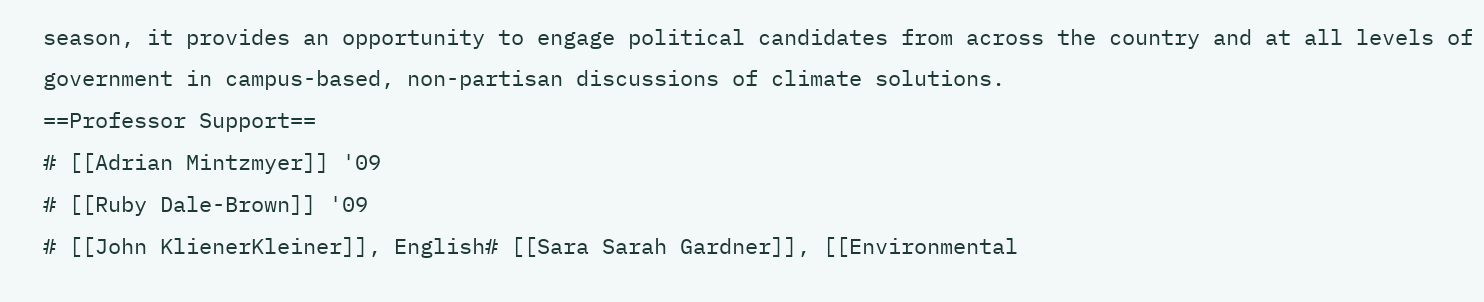season, it provides an opportunity to engage political candidates from across the country and at all levels of government in campus-based, non-partisan discussions of climate solutions.
==Professor Support==
# [[Adrian Mintzmyer]] '09
# [[Ruby Dale-Brown]] '09
# [[John KlienerKleiner]], English# [[Sara Sarah Gardner]], [[Environmental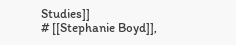Studies]]
# [[Stephanie Boyd]],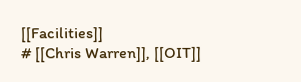[[Facilities]]
# [[Chris Warren]], [[OIT]]